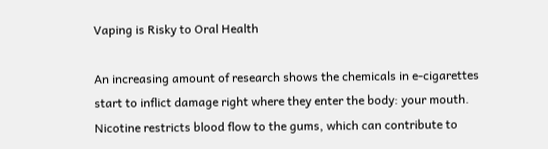Vaping is Risky to Oral Health

An increasing amount of research shows the chemicals in e-cigarettes start to inflict damage right where they enter the body: your mouth. Nicotine restricts blood flow to the gums, which can contribute to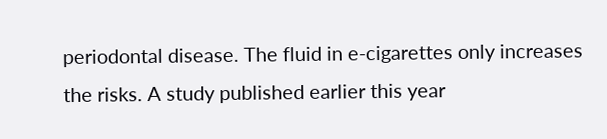periodontal disease. The fluid in e-cigarettes only increases the risks. A study published earlier this year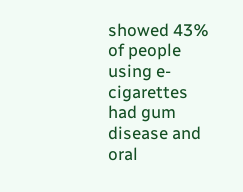showed 43% of people using e-cigarettes had gum disease and oral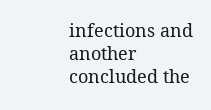infections and another concluded the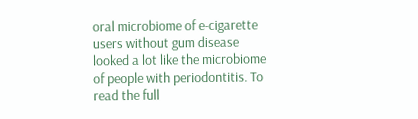oral microbiome of e-cigarette users without gum disease looked a lot like the microbiome of people with periodontitis. To read the full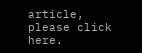article, please click here.